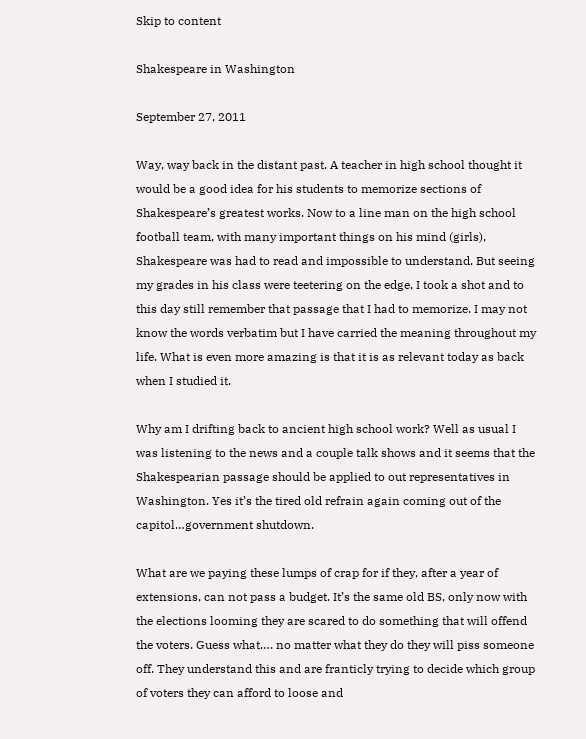Skip to content

Shakespeare in Washington

September 27, 2011

Way, way back in the distant past. A teacher in high school thought it would be a good idea for his students to memorize sections of Shakespeare’s greatest works. Now to a line man on the high school football team, with many important things on his mind (girls), Shakespeare was had to read and impossible to understand. But seeing my grades in his class were teetering on the edge, I took a shot and to this day still remember that passage that I had to memorize. I may not know the words verbatim but I have carried the meaning throughout my life. What is even more amazing is that it is as relevant today as back when I studied it.

Why am I drifting back to ancient high school work? Well as usual I was listening to the news and a couple talk shows and it seems that the Shakespearian passage should be applied to out representatives in Washington. Yes it’s the tired old refrain again coming out of the capitol…government shutdown.

What are we paying these lumps of crap for if they, after a year of extensions, can not pass a budget. It’s the same old BS, only now with the elections looming they are scared to do something that will offend the voters. Guess what…. no matter what they do they will piss someone off. They understand this and are franticly trying to decide which group of voters they can afford to loose and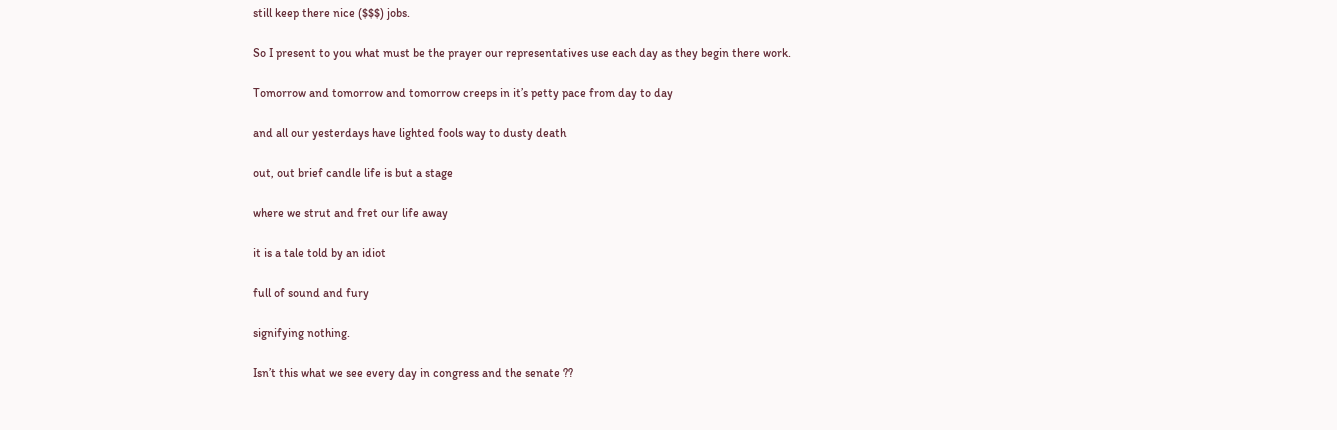still keep there nice ($$$) jobs.

So I present to you what must be the prayer our representatives use each day as they begin there work.

Tomorrow and tomorrow and tomorrow creeps in it’s petty pace from day to day

and all our yesterdays have lighted fools way to dusty death

out, out brief candle life is but a stage

where we strut and fret our life away

it is a tale told by an idiot

full of sound and fury

signifying nothing.

Isn’t this what we see every day in congress and the senate ??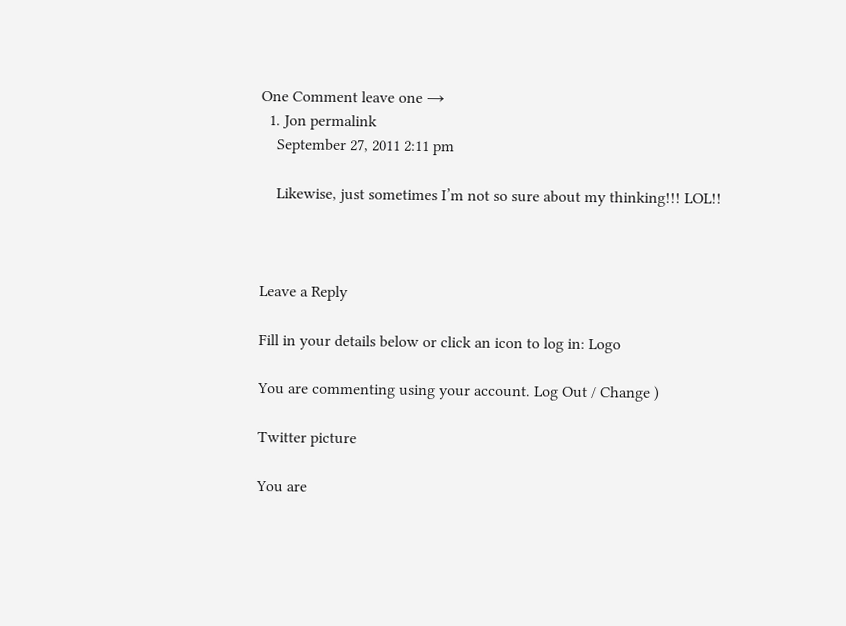One Comment leave one →
  1. Jon permalink
    September 27, 2011 2:11 pm

    Likewise, just sometimes I’m not so sure about my thinking!!! LOL!!



Leave a Reply

Fill in your details below or click an icon to log in: Logo

You are commenting using your account. Log Out / Change )

Twitter picture

You are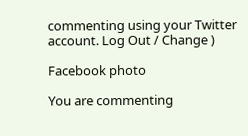commenting using your Twitter account. Log Out / Change )

Facebook photo

You are commenting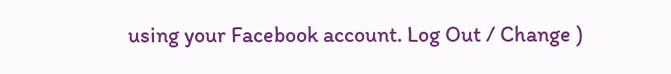using your Facebook account. Log Out / Change )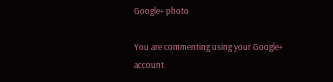Google+ photo

You are commenting using your Google+ account.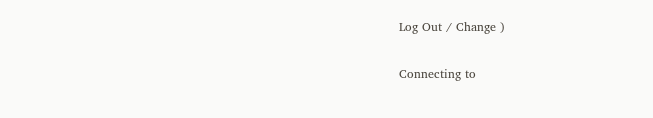Log Out / Change )

Connecting to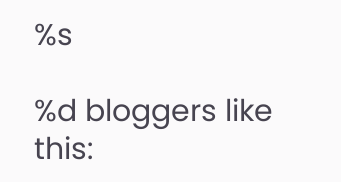%s

%d bloggers like this: